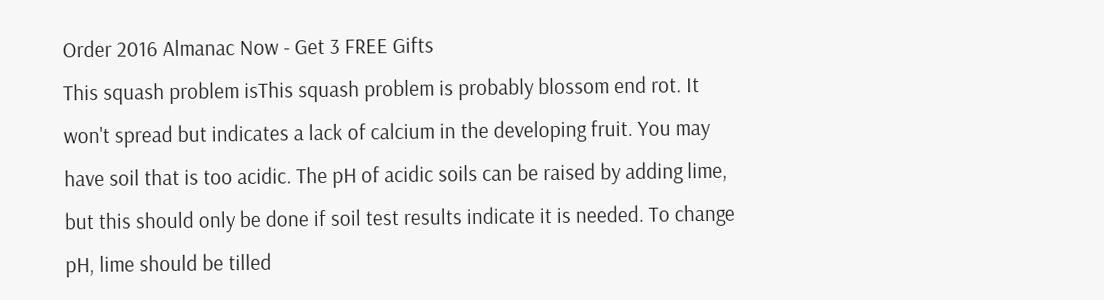Order 2016 Almanac Now - Get 3 FREE Gifts
This squash problem isThis squash problem is probably blossom end rot. It won't spread but indicates a lack of calcium in the developing fruit. You may have soil that is too acidic. The pH of acidic soils can be raised by adding lime, but this should only be done if soil test results indicate it is needed. To change pH, lime should be tilled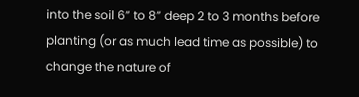into the soil 6” to 8” deep 2 to 3 months before planting (or as much lead time as possible) to change the nature of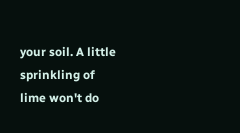your soil. A little sprinkling of lime won't do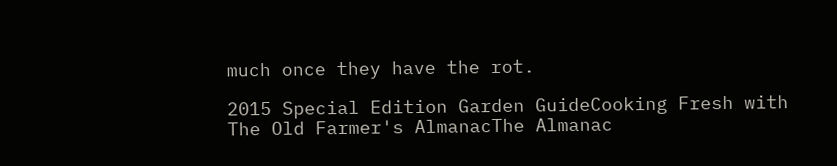much once they have the rot.

2015 Special Edition Garden GuideCooking Fresh with The Old Farmer's AlmanacThe Almanac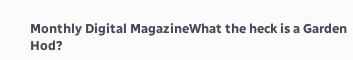Monthly Digital MagazineWhat the heck is a Garden Hod?